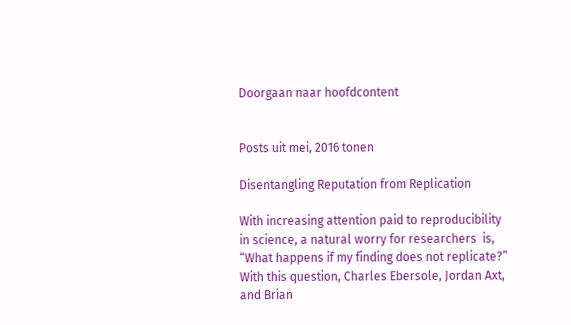Doorgaan naar hoofdcontent


Posts uit mei, 2016 tonen

Disentangling Reputation from Replication

With increasing attention paid to reproducibility in science, a natural worry for researchers  is, “What happens if my finding does not replicate?” With this question, Charles Ebersole, Jordan Axt, and Brian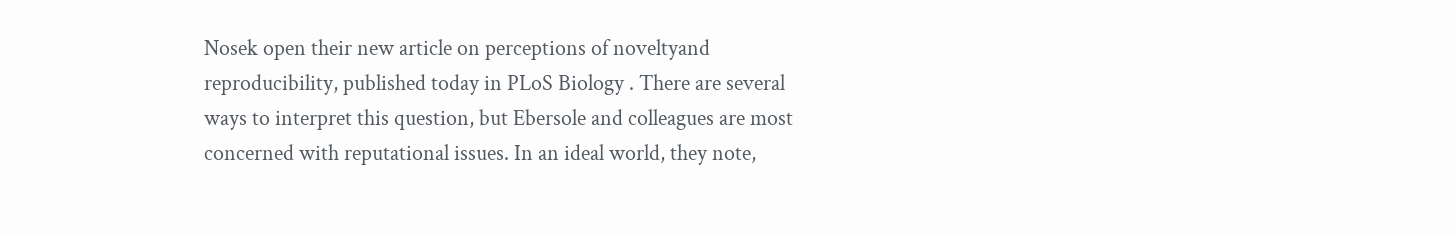Nosek open their new article on perceptions of noveltyand reproducibility, published today in PLoS Biology . There are several ways to interpret this question, but Ebersole and colleagues are most concerned with reputational issues. In an ideal world, they note,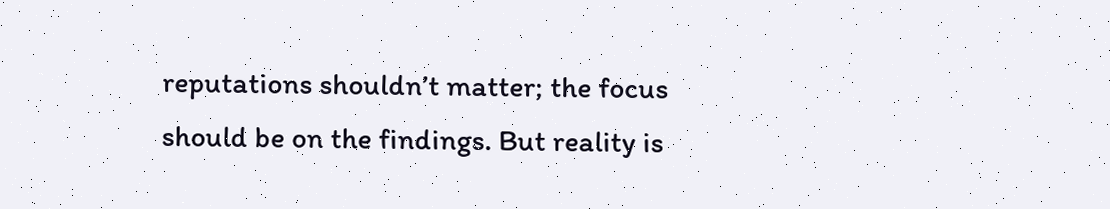reputations shouldn’t matter; the focus should be on the findings. But reality is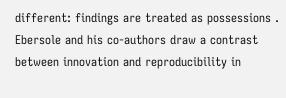different: findings are treated as possessions . Ebersole and his co-authors draw a contrast between innovation and reproducibility in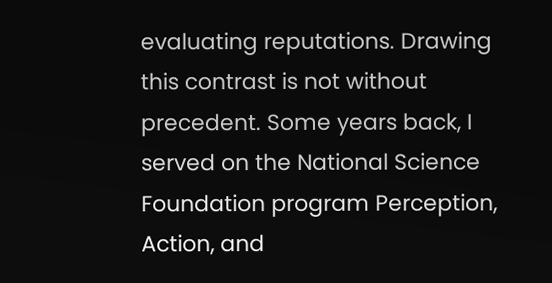evaluating reputations. Drawing this contrast is not without precedent. Some years back, I served on the National Science Foundation program Perception, Action, and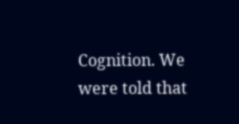Cognition. We were told that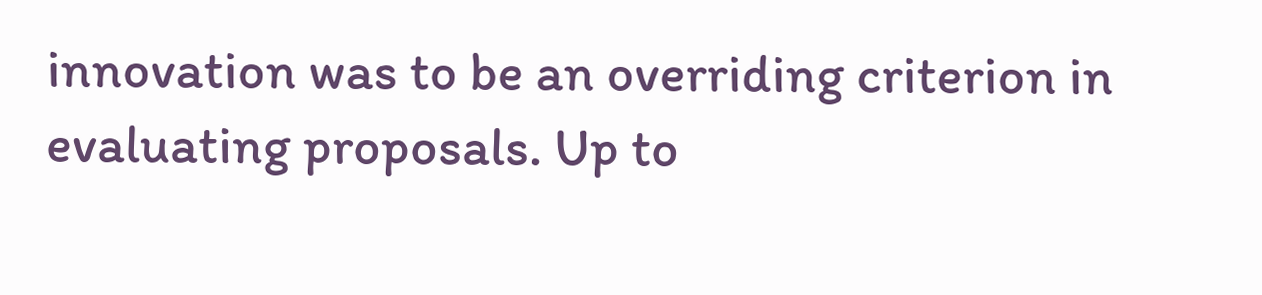innovation was to be an overriding criterion in evaluating proposals. Up to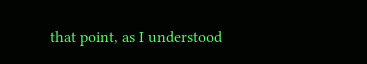that point, as I understood